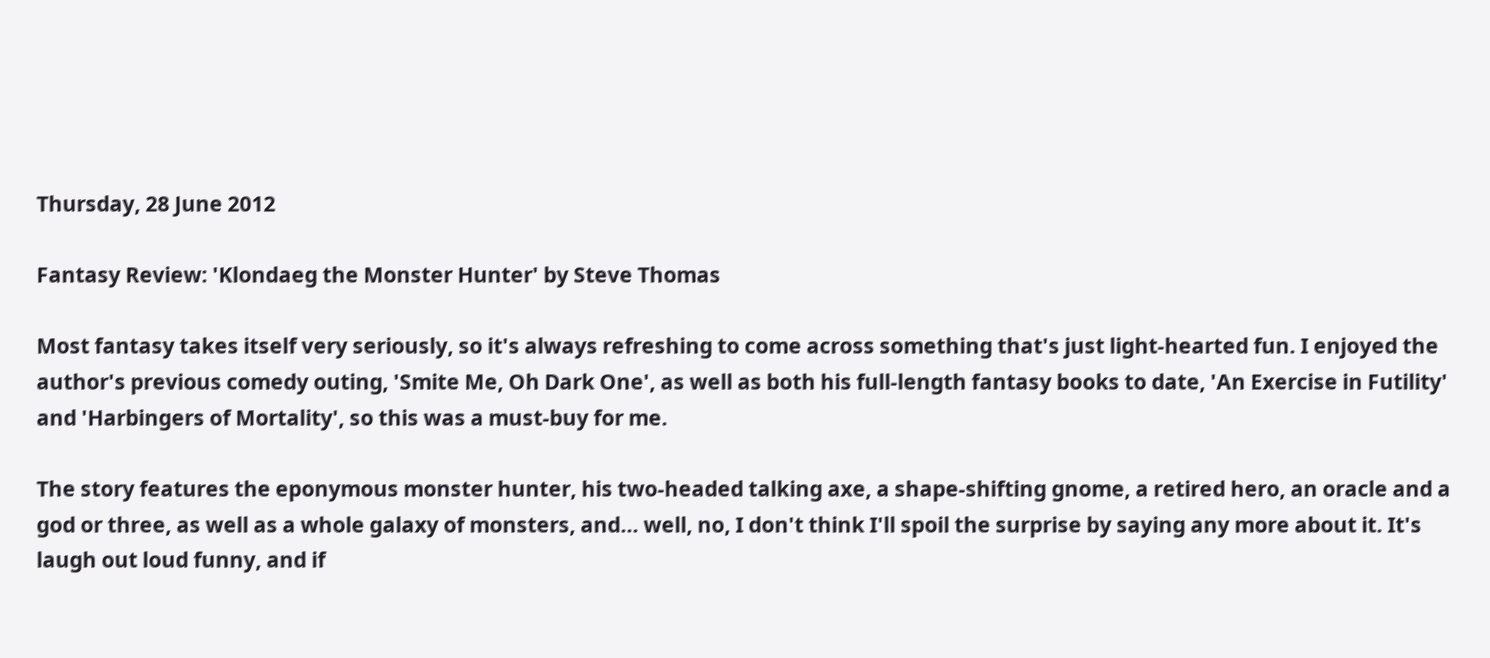Thursday, 28 June 2012

Fantasy Review: 'Klondaeg the Monster Hunter' by Steve Thomas

Most fantasy takes itself very seriously, so it's always refreshing to come across something that's just light-hearted fun. I enjoyed the author's previous comedy outing, 'Smite Me, Oh Dark One', as well as both his full-length fantasy books to date, 'An Exercise in Futility' and 'Harbingers of Mortality', so this was a must-buy for me.

The story features the eponymous monster hunter, his two-headed talking axe, a shape-shifting gnome, a retired hero, an oracle and a god or three, as well as a whole galaxy of monsters, and... well, no, I don't think I'll spoil the surprise by saying any more about it. It's laugh out loud funny, and if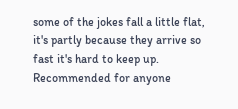some of the jokes fall a little flat, it's partly because they arrive so fast it's hard to keep up. Recommended for anyone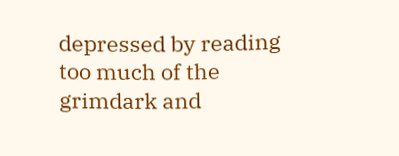depressed by reading too much of the grimdark and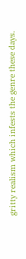gritty realism which infests the genre these days.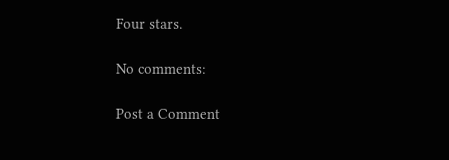Four stars.

No comments:

Post a Comment